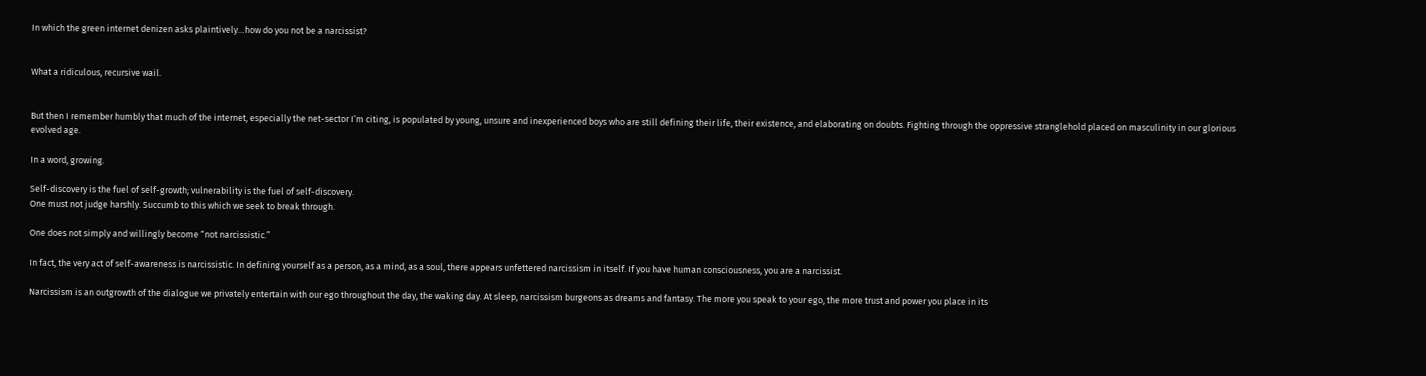In which the green internet denizen asks plaintively…how do you not be a narcissist?


What a ridiculous, recursive wail.


But then I remember humbly that much of the internet, especially the net-sector I’m citing, is populated by young, unsure and inexperienced boys who are still defining their life, their existence, and elaborating on doubts. Fighting through the oppressive stranglehold placed on masculinity in our glorious evolved age.

In a word, growing.

Self-discovery is the fuel of self-growth; vulnerability is the fuel of self-discovery.
One must not judge harshly. Succumb to this which we seek to break through.

One does not simply and willingly become “not narcissistic.”

In fact, the very act of self-awareness is narcissistic. In defining yourself as a person, as a mind, as a soul, there appears unfettered narcissism in itself. If you have human consciousness, you are a narcissist.

Narcissism is an outgrowth of the dialogue we privately entertain with our ego throughout the day, the waking day. At sleep, narcissism burgeons as dreams and fantasy. The more you speak to your ego, the more trust and power you place in its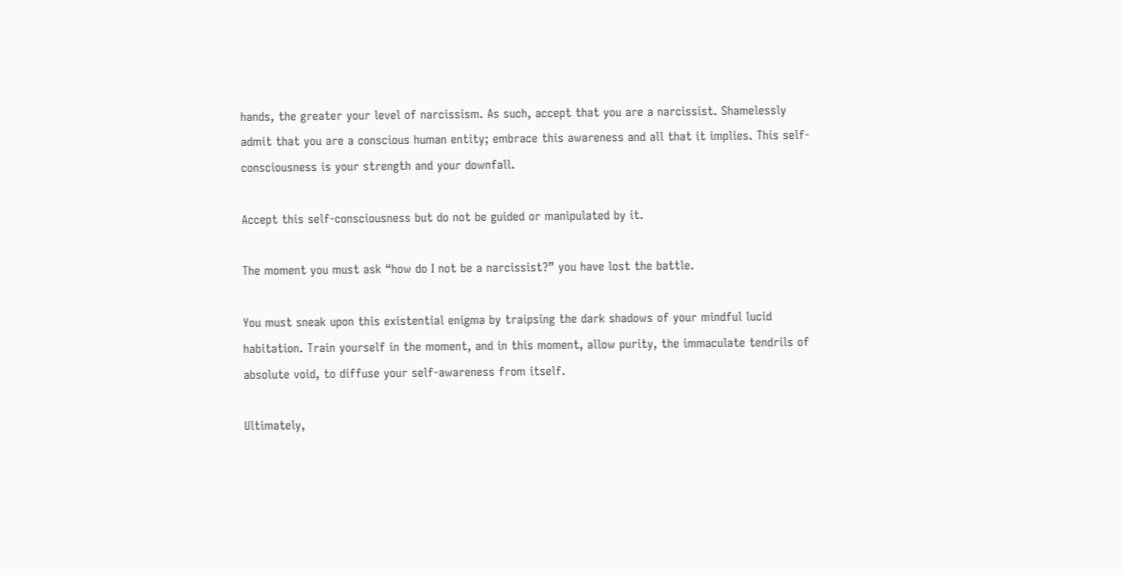hands, the greater your level of narcissism. As such, accept that you are a narcissist. Shamelessly admit that you are a conscious human entity; embrace this awareness and all that it implies. This self-consciousness is your strength and your downfall.

Accept this self-consciousness but do not be guided or manipulated by it.

The moment you must ask “how do I not be a narcissist?” you have lost the battle.

You must sneak upon this existential enigma by traipsing the dark shadows of your mindful lucid habitation. Train yourself in the moment, and in this moment, allow purity, the immaculate tendrils of absolute void, to diffuse your self-awareness from itself.

Ultimately,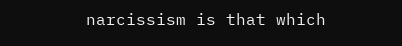narcissism is that which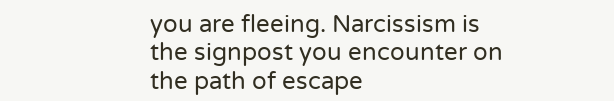you are fleeing. Narcissism is the signpost you encounter on the path of escape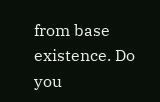from base existence. Do you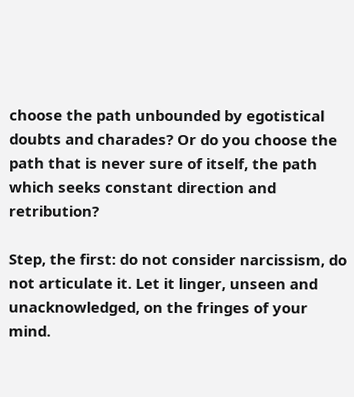choose the path unbounded by egotistical doubts and charades? Or do you choose the path that is never sure of itself, the path which seeks constant direction and retribution?

Step, the first: do not consider narcissism, do not articulate it. Let it linger, unseen and unacknowledged, on the fringes of your mind.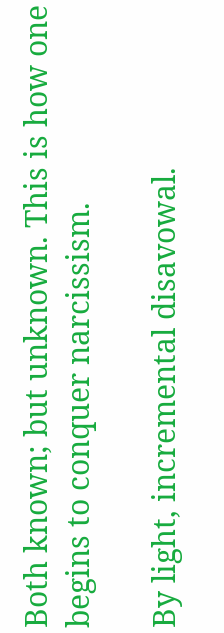Both known; but unknown. This is how one begins to conquer narcissism.

By light, incremental disavowal.